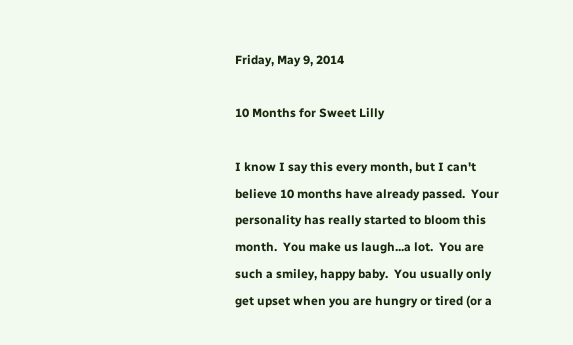Friday, May 9, 2014

10 Months for Sweet Lilly

I know I say this every month, but I can't believe 10 months have already passed.  Your personality has really started to bloom this month.  You make us laugh...a lot.  You are such a smiley, happy baby.  You usually only get upset when you are hungry or tired (or a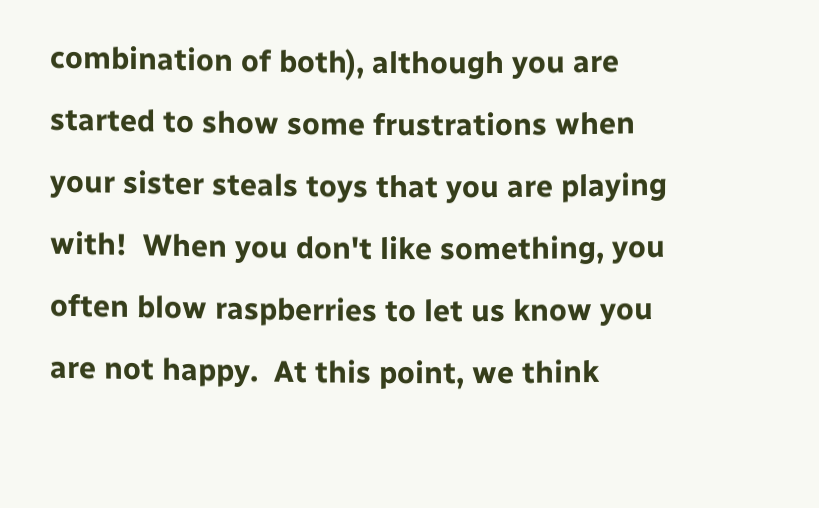combination of both), although you are started to show some frustrations when your sister steals toys that you are playing with!  When you don't like something, you often blow raspberries to let us know you are not happy.  At this point, we think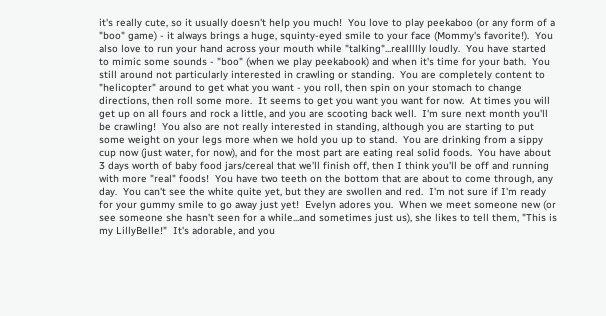it's really cute, so it usually doesn't help you much!  You love to play peekaboo (or any form of a "boo" game) - it always brings a huge, squinty-eyed smile to your face (Mommy's favorite!).  You also love to run your hand across your mouth while "talking"...reallllly loudly.  You have started to mimic some sounds - "boo" (when we play peekabook) and when it's time for your bath.  You still around not particularly interested in crawling or standing.  You are completely content to "helicopter" around to get what you want - you roll, then spin on your stomach to change directions, then roll some more.  It seems to get you want you want for now.  At times you will get up on all fours and rock a little, and you are scooting back well.  I'm sure next month you'll be crawling!  You also are not really interested in standing, although you are starting to put some weight on your legs more when we hold you up to stand.  You are drinking from a sippy cup now (just water, for now), and for the most part are eating real solid foods.  You have about 3 days worth of baby food jars/cereal that we'll finish off, then I think you'll be off and running with more "real" foods!  You have two teeth on the bottom that are about to come through, any day.  You can't see the white quite yet, but they are swollen and red.  I'm not sure if I'm ready for your gummy smile to go away just yet!  Evelyn adores you.  When we meet someone new (or see someone she hasn't seen for a while...and sometimes just us), she likes to tell them, "This is my LillyBelle!"  It's adorable, and you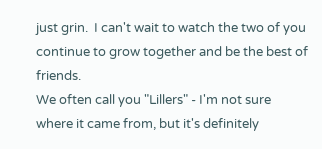just grin.  I can't wait to watch the two of you continue to grow together and be the best of friends.
We often call you "Lillers" - I'm not sure where it came from, but it's definitely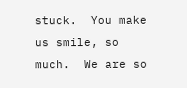stuck.  You make us smile, so much.  We are so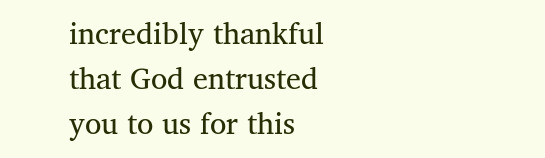incredibly thankful that God entrusted you to us for this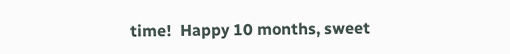time!  Happy 10 months, sweet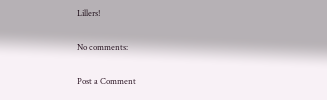Lillers!

No comments:

Post a Comment